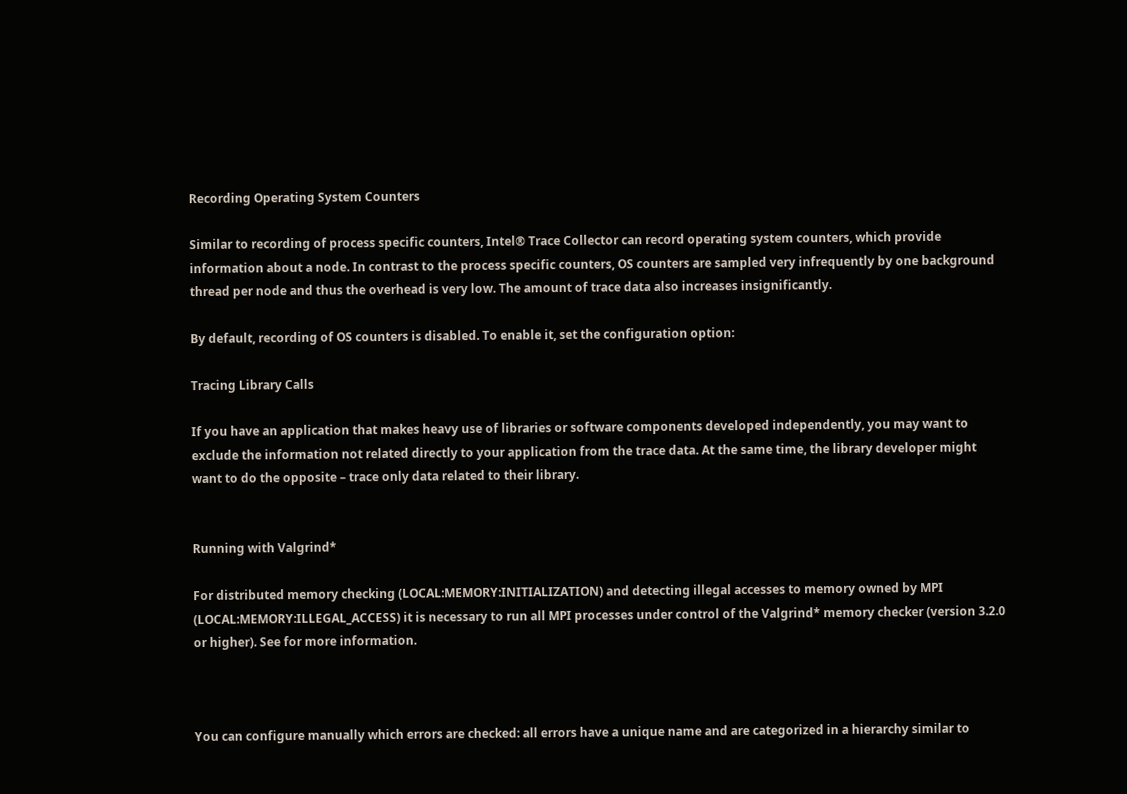Recording Operating System Counters

Similar to recording of process specific counters, Intel® Trace Collector can record operating system counters, which provide information about a node. In contrast to the process specific counters, OS counters are sampled very infrequently by one background thread per node and thus the overhead is very low. The amount of trace data also increases insignificantly.

By default, recording of OS counters is disabled. To enable it, set the configuration option:

Tracing Library Calls

If you have an application that makes heavy use of libraries or software components developed independently, you may want to exclude the information not related directly to your application from the trace data. At the same time, the library developer might want to do the opposite – trace only data related to their library.


Running with Valgrind*

For distributed memory checking (LOCAL:MEMORY:INITIALIZATION) and detecting illegal accesses to memory owned by MPI (LOCAL:MEMORY:ILLEGAL_ACCESS) it is necessary to run all MPI processes under control of the Valgrind* memory checker (version 3.2.0 or higher). See for more information.



You can configure manually which errors are checked: all errors have a unique name and are categorized in a hierarchy similar to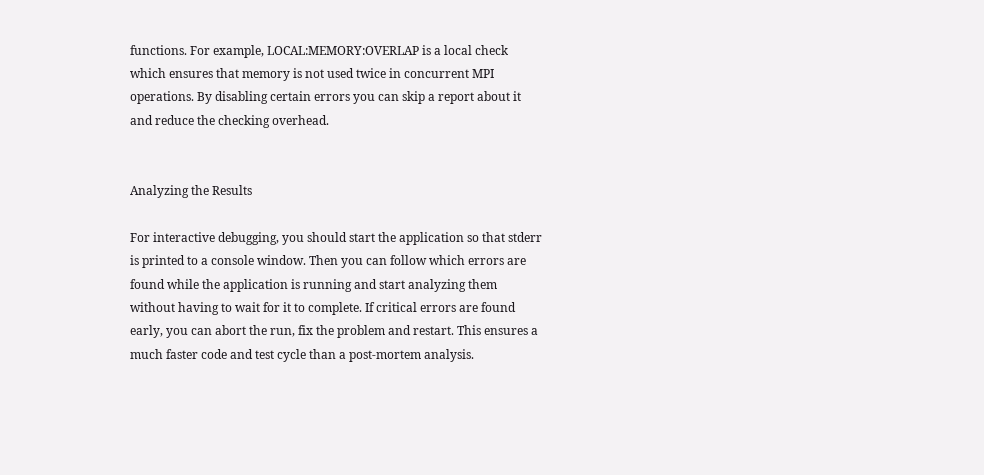functions. For example, LOCAL:MEMORY:OVERLAP is a local check which ensures that memory is not used twice in concurrent MPI operations. By disabling certain errors you can skip a report about it and reduce the checking overhead.


Analyzing the Results

For interactive debugging, you should start the application so that stderr is printed to a console window. Then you can follow which errors are found while the application is running and start analyzing them without having to wait for it to complete. If critical errors are found early, you can abort the run, fix the problem and restart. This ensures a much faster code and test cycle than a post-mortem analysis.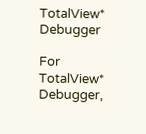TotalView* Debugger

For TotalView* Debugger,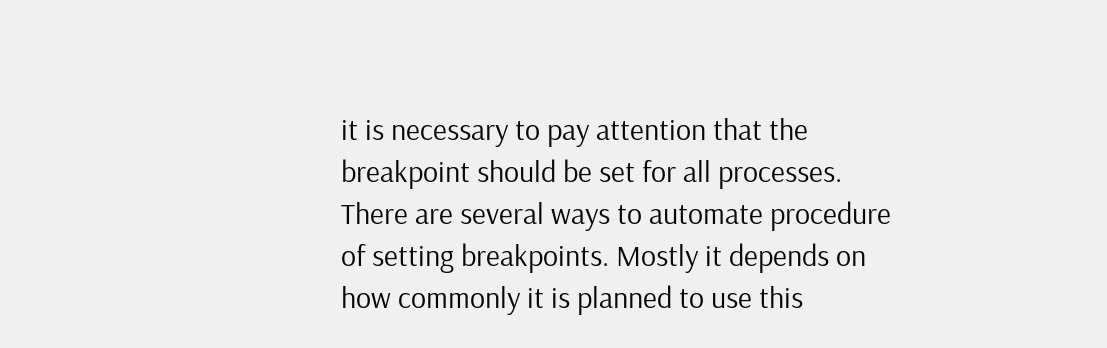it is necessary to pay attention that the breakpoint should be set for all processes. There are several ways to automate procedure of setting breakpoints. Mostly it depends on how commonly it is planned to use this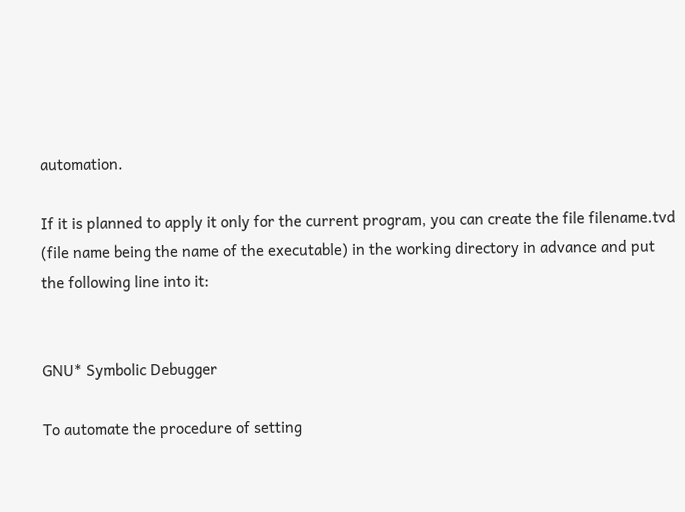automation.

If it is planned to apply it only for the current program, you can create the file filename.tvd (file name being the name of the executable) in the working directory in advance and put the following line into it:


GNU* Symbolic Debugger

To automate the procedure of setting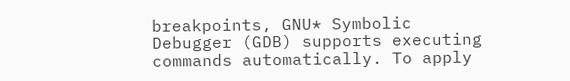breakpoints, GNU* Symbolic Debugger (GDB) supports executing commands automatically. To apply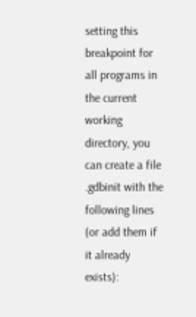setting this breakpoint for all programs in the current working directory, you can create a file .gdbinit with the following lines (or add them if it already exists):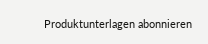Produktunterlagen abonnieren